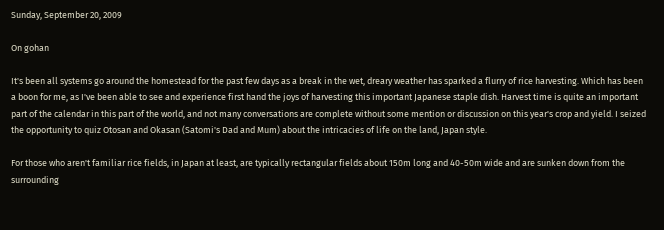Sunday, September 20, 2009

On gohan

It's been all systems go around the homestead for the past few days as a break in the wet, dreary weather has sparked a flurry of rice harvesting. Which has been a boon for me, as I've been able to see and experience first hand the joys of harvesting this important Japanese staple dish. Harvest time is quite an important part of the calendar in this part of the world, and not many conversations are complete without some mention or discussion on this year's crop and yield. I seized the opportunity to quiz Otosan and Okasan (Satomi's Dad and Mum) about the intricacies of life on the land, Japan style.

For those who aren't familiar rice fields, in Japan at least, are typically rectangular fields about 150m long and 40-50m wide and are sunken down from the surrounding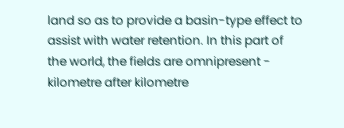land so as to provide a basin-type effect to assist with water retention. In this part of the world, the fields are omnipresent - kilometre after kilometre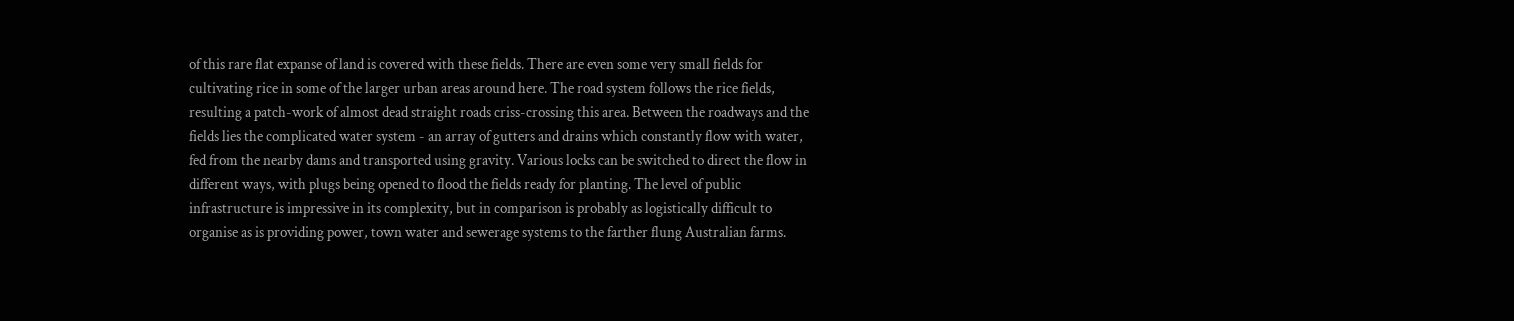of this rare flat expanse of land is covered with these fields. There are even some very small fields for cultivating rice in some of the larger urban areas around here. The road system follows the rice fields, resulting a patch-work of almost dead straight roads criss-crossing this area. Between the roadways and the fields lies the complicated water system - an array of gutters and drains which constantly flow with water, fed from the nearby dams and transported using gravity. Various locks can be switched to direct the flow in different ways, with plugs being opened to flood the fields ready for planting. The level of public infrastructure is impressive in its complexity, but in comparison is probably as logistically difficult to organise as is providing power, town water and sewerage systems to the farther flung Australian farms.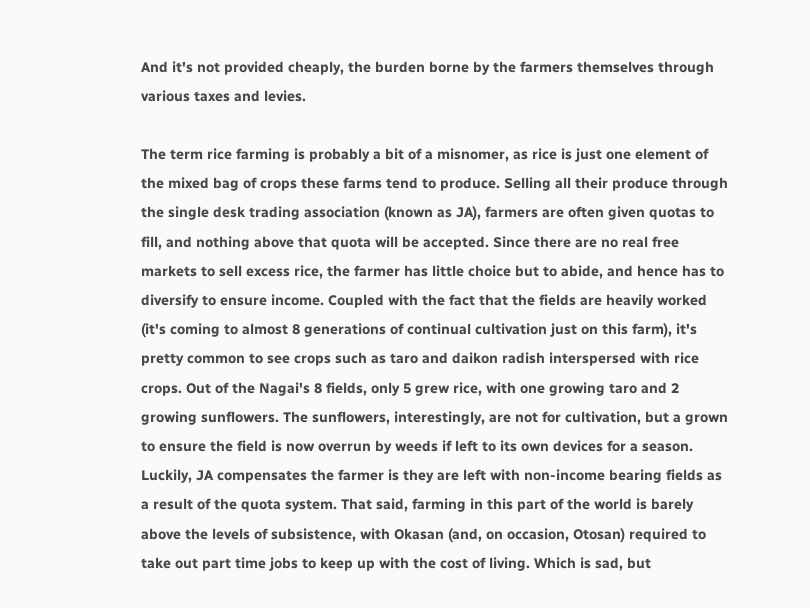And it's not provided cheaply, the burden borne by the farmers themselves through various taxes and levies.

The term rice farming is probably a bit of a misnomer, as rice is just one element of the mixed bag of crops these farms tend to produce. Selling all their produce through the single desk trading association (known as JA), farmers are often given quotas to fill, and nothing above that quota will be accepted. Since there are no real free markets to sell excess rice, the farmer has little choice but to abide, and hence has to diversify to ensure income. Coupled with the fact that the fields are heavily worked (it's coming to almost 8 generations of continual cultivation just on this farm), it's pretty common to see crops such as taro and daikon radish interspersed with rice crops. Out of the Nagai's 8 fields, only 5 grew rice, with one growing taro and 2 growing sunflowers. The sunflowers, interestingly, are not for cultivation, but a grown to ensure the field is now overrun by weeds if left to its own devices for a season. Luckily, JA compensates the farmer is they are left with non-income bearing fields as a result of the quota system. That said, farming in this part of the world is barely above the levels of subsistence, with Okasan (and, on occasion, Otosan) required to take out part time jobs to keep up with the cost of living. Which is sad, but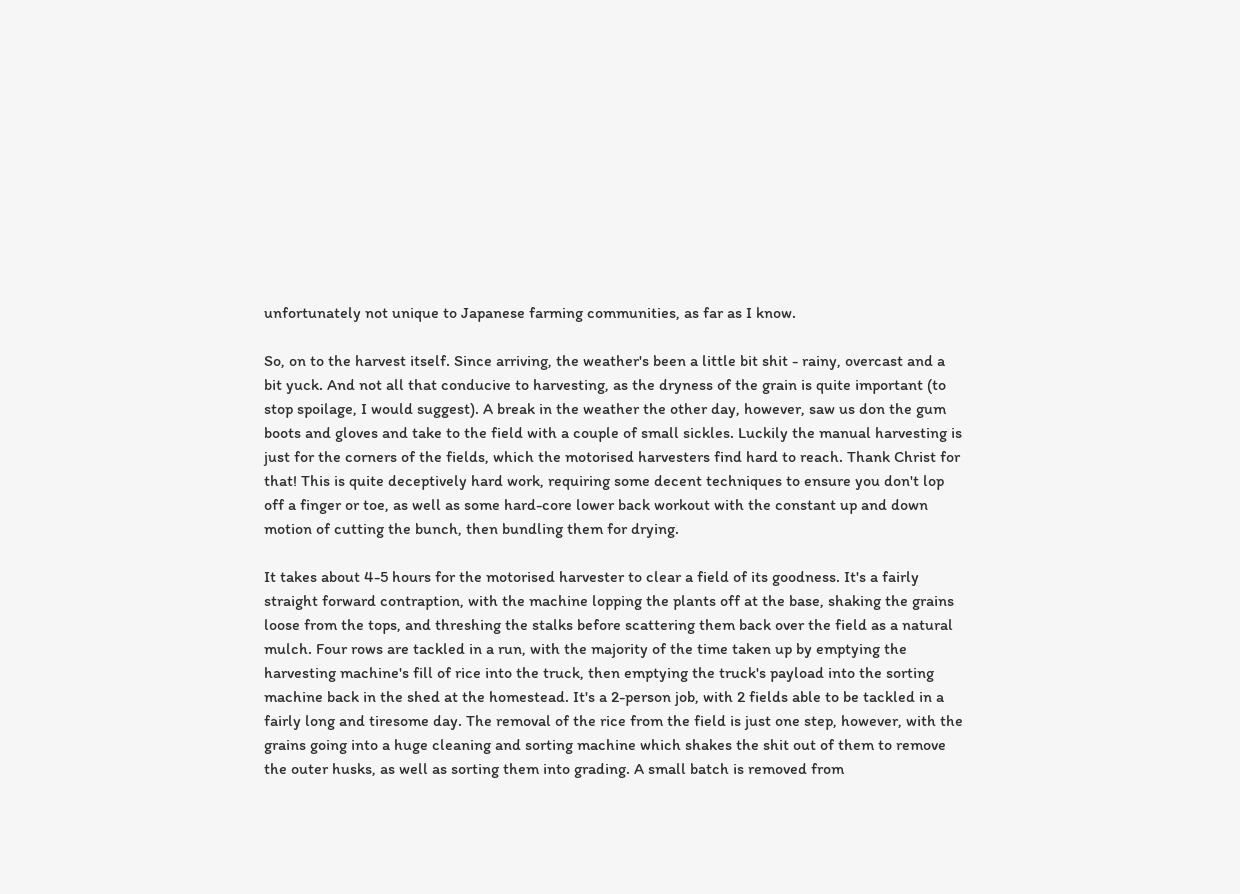unfortunately not unique to Japanese farming communities, as far as I know.

So, on to the harvest itself. Since arriving, the weather's been a little bit shit - rainy, overcast and a bit yuck. And not all that conducive to harvesting, as the dryness of the grain is quite important (to stop spoilage, I would suggest). A break in the weather the other day, however, saw us don the gum boots and gloves and take to the field with a couple of small sickles. Luckily the manual harvesting is just for the corners of the fields, which the motorised harvesters find hard to reach. Thank Christ for that! This is quite deceptively hard work, requiring some decent techniques to ensure you don't lop off a finger or toe, as well as some hard-core lower back workout with the constant up and down motion of cutting the bunch, then bundling them for drying.

It takes about 4-5 hours for the motorised harvester to clear a field of its goodness. It's a fairly straight forward contraption, with the machine lopping the plants off at the base, shaking the grains loose from the tops, and threshing the stalks before scattering them back over the field as a natural mulch. Four rows are tackled in a run, with the majority of the time taken up by emptying the harvesting machine's fill of rice into the truck, then emptying the truck's payload into the sorting machine back in the shed at the homestead. It's a 2-person job, with 2 fields able to be tackled in a fairly long and tiresome day. The removal of the rice from the field is just one step, however, with the grains going into a huge cleaning and sorting machine which shakes the shit out of them to remove the outer husks, as well as sorting them into grading. A small batch is removed from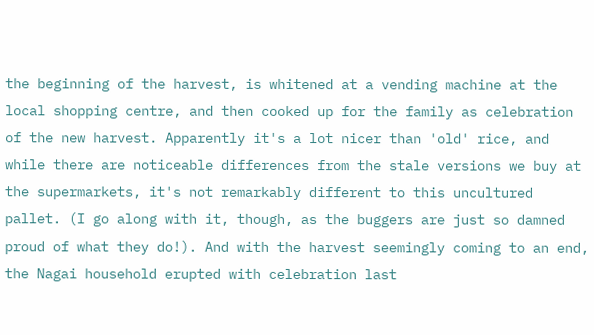the beginning of the harvest, is whitened at a vending machine at the local shopping centre, and then cooked up for the family as celebration of the new harvest. Apparently it's a lot nicer than 'old' rice, and while there are noticeable differences from the stale versions we buy at the supermarkets, it's not remarkably different to this uncultured pallet. (I go along with it, though, as the buggers are just so damned proud of what they do!). And with the harvest seemingly coming to an end, the Nagai household erupted with celebration last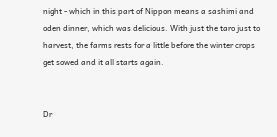night - which in this part of Nippon means a sashimi and oden dinner, which was delicious. With just the taro just to harvest, the farms rests for a little before the winter crops get sowed and it all starts again.


Dr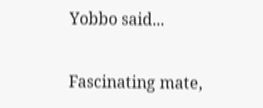Yobbo said...

Fascinating mate,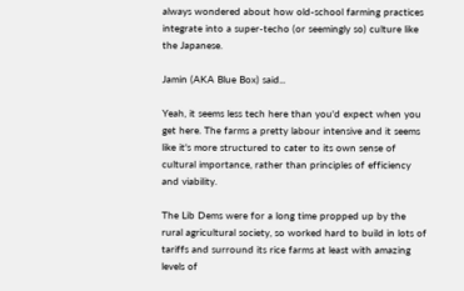always wondered about how old-school farming practices integrate into a super-techo (or seemingly so) culture like the Japanese.

Jamin (AKA Blue Box) said...

Yeah, it seems less tech here than you'd expect when you get here. The farms a pretty labour intensive and it seems like it's more structured to cater to its own sense of cultural importance, rather than principles of efficiency and viability.

The Lib Dems were for a long time propped up by the rural agricultural society, so worked hard to build in lots of tariffs and surround its rice farms at least with amazing levels of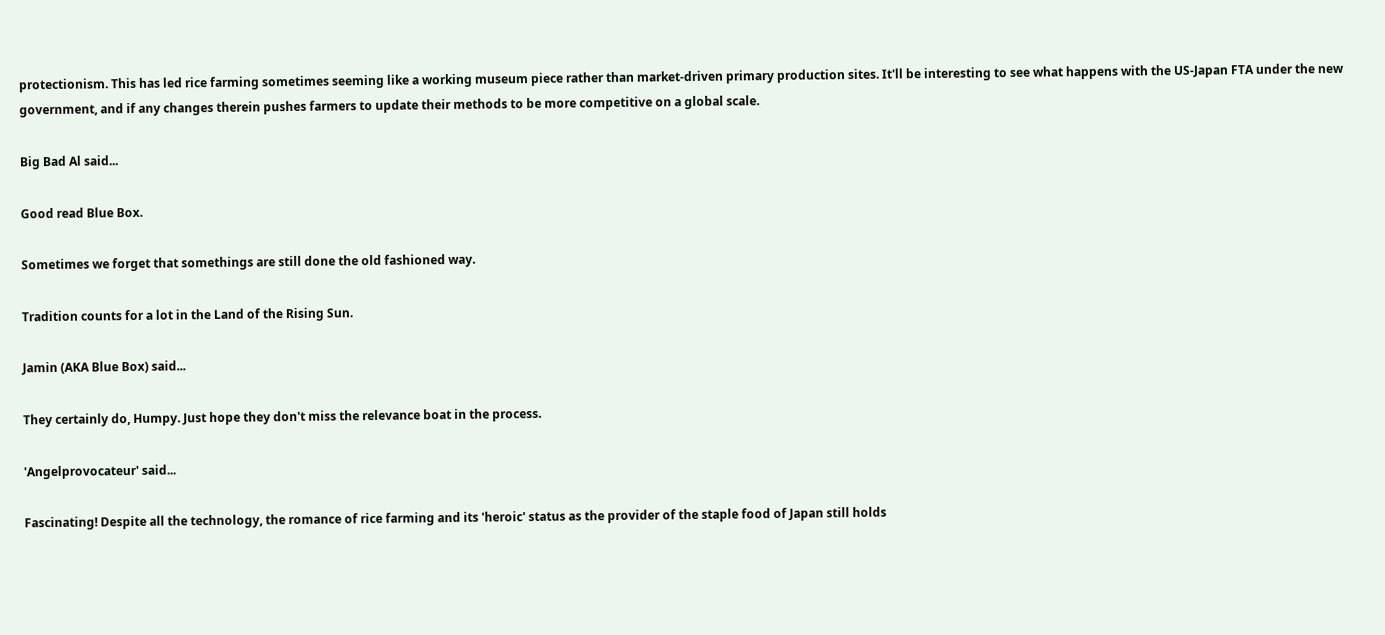protectionism. This has led rice farming sometimes seeming like a working museum piece rather than market-driven primary production sites. It'll be interesting to see what happens with the US-Japan FTA under the new government, and if any changes therein pushes farmers to update their methods to be more competitive on a global scale.

Big Bad Al said...

Good read Blue Box.

Sometimes we forget that somethings are still done the old fashioned way.

Tradition counts for a lot in the Land of the Rising Sun.

Jamin (AKA Blue Box) said...

They certainly do, Humpy. Just hope they don't miss the relevance boat in the process.

'Angelprovocateur' said...

Fascinating! Despite all the technology, the romance of rice farming and its 'heroic' status as the provider of the staple food of Japan still holds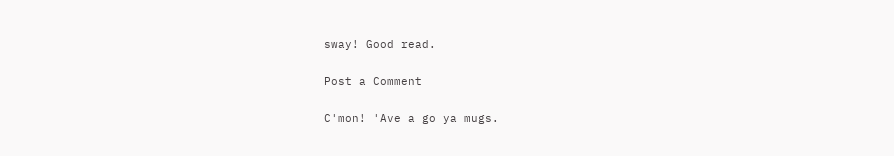sway! Good read.

Post a Comment

C'mon! 'Ave a go ya mugs.